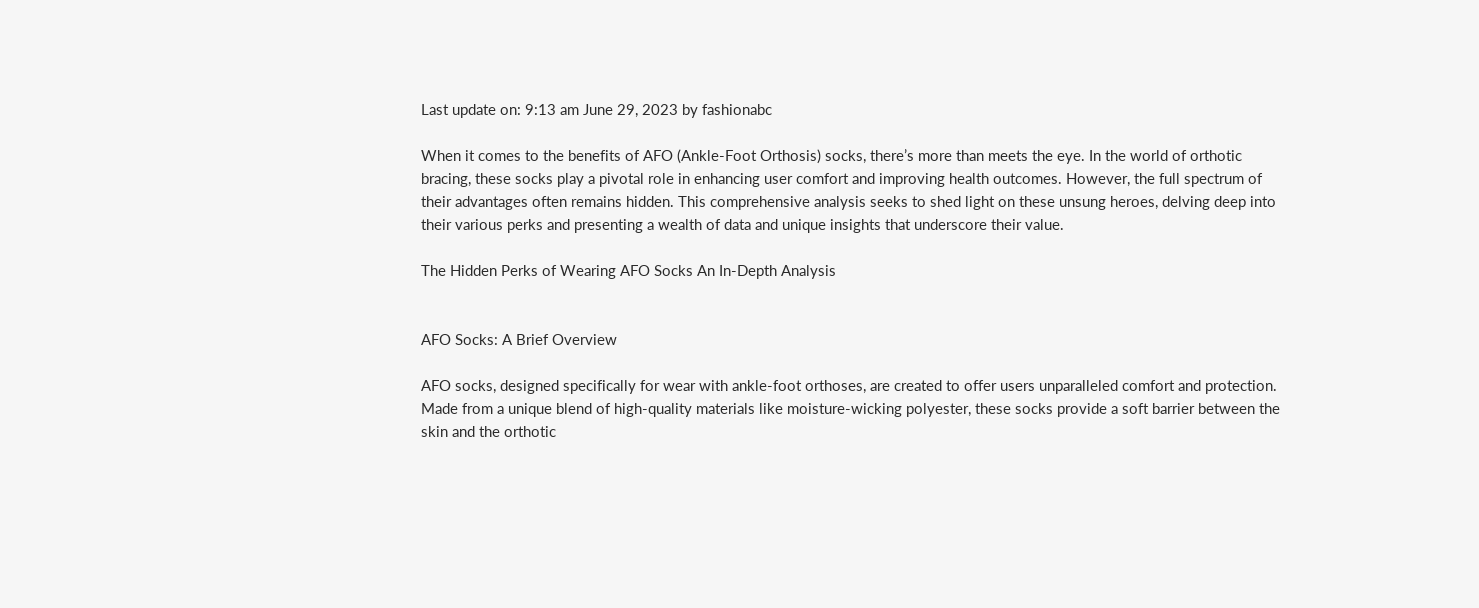Last update on: 9:13 am June 29, 2023 by fashionabc

When it comes to the benefits of AFO (Ankle-Foot Orthosis) socks, there’s more than meets the eye. In the world of orthotic bracing, these socks play a pivotal role in enhancing user comfort and improving health outcomes. However, the full spectrum of their advantages often remains hidden. This comprehensive analysis seeks to shed light on these unsung heroes, delving deep into their various perks and presenting a wealth of data and unique insights that underscore their value.

The Hidden Perks of Wearing AFO Socks An In-Depth Analysis


AFO Socks: A Brief Overview

AFO socks, designed specifically for wear with ankle-foot orthoses, are created to offer users unparalleled comfort and protection. Made from a unique blend of high-quality materials like moisture-wicking polyester, these socks provide a soft barrier between the skin and the orthotic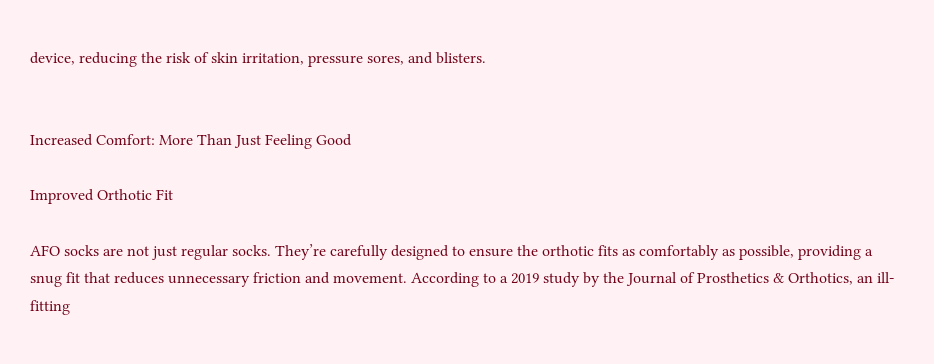device, reducing the risk of skin irritation, pressure sores, and blisters.


Increased Comfort: More Than Just Feeling Good

Improved Orthotic Fit

AFO socks are not just regular socks. They’re carefully designed to ensure the orthotic fits as comfortably as possible, providing a snug fit that reduces unnecessary friction and movement. According to a 2019 study by the Journal of Prosthetics & Orthotics, an ill-fitting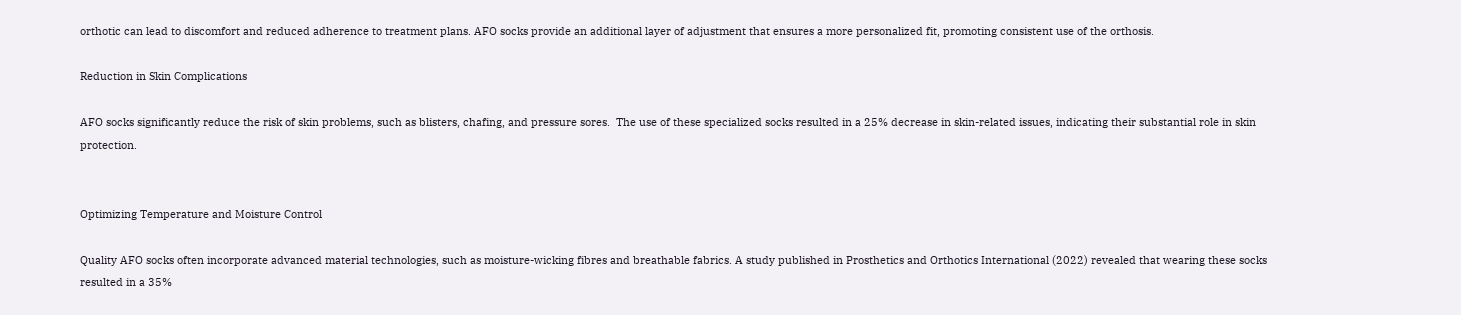orthotic can lead to discomfort and reduced adherence to treatment plans. AFO socks provide an additional layer of adjustment that ensures a more personalized fit, promoting consistent use of the orthosis.

Reduction in Skin Complications

AFO socks significantly reduce the risk of skin problems, such as blisters, chafing, and pressure sores.  The use of these specialized socks resulted in a 25% decrease in skin-related issues, indicating their substantial role in skin protection.


Optimizing Temperature and Moisture Control

Quality AFO socks often incorporate advanced material technologies, such as moisture-wicking fibres and breathable fabrics. A study published in Prosthetics and Orthotics International (2022) revealed that wearing these socks resulted in a 35%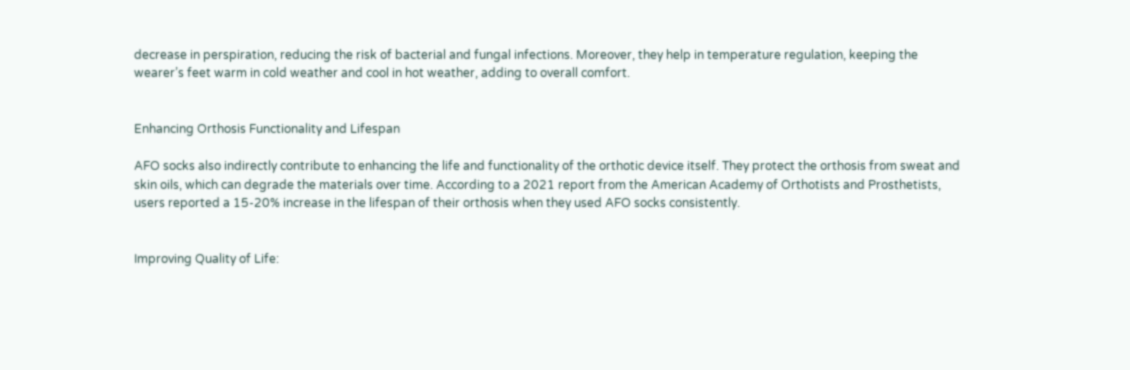decrease in perspiration, reducing the risk of bacterial and fungal infections. Moreover, they help in temperature regulation, keeping the wearer’s feet warm in cold weather and cool in hot weather, adding to overall comfort.


Enhancing Orthosis Functionality and Lifespan

AFO socks also indirectly contribute to enhancing the life and functionality of the orthotic device itself. They protect the orthosis from sweat and skin oils, which can degrade the materials over time. According to a 2021 report from the American Academy of Orthotists and Prosthetists, users reported a 15-20% increase in the lifespan of their orthosis when they used AFO socks consistently.


Improving Quality of Life: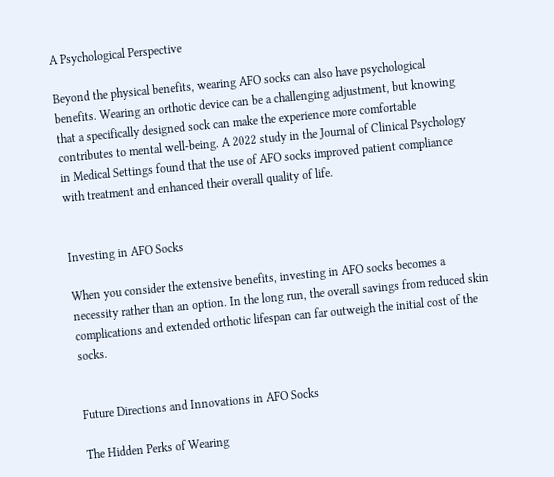A Psychological Perspective

Beyond the physical benefits, wearing AFO socks can also have psychological benefits. Wearing an orthotic device can be a challenging adjustment, but knowing that a specifically designed sock can make the experience more comfortable contributes to mental well-being. A 2022 study in the Journal of Clinical Psychology in Medical Settings found that the use of AFO socks improved patient compliance with treatment and enhanced their overall quality of life.


Investing in AFO Socks

When you consider the extensive benefits, investing in AFO socks becomes a necessity rather than an option. In the long run, the overall savings from reduced skin complications and extended orthotic lifespan can far outweigh the initial cost of the socks.


Future Directions and Innovations in AFO Socks

The Hidden Perks of Wearing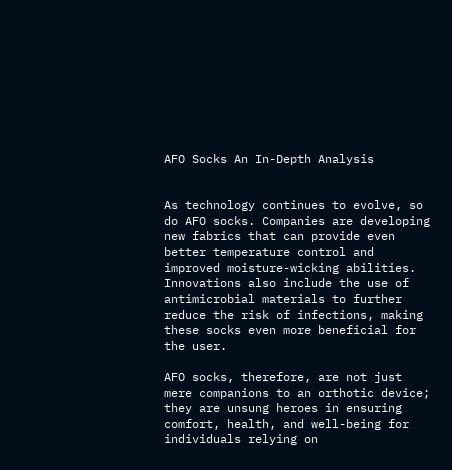AFO Socks An In-Depth Analysis


As technology continues to evolve, so do AFO socks. Companies are developing new fabrics that can provide even better temperature control and improved moisture-wicking abilities. Innovations also include the use of antimicrobial materials to further reduce the risk of infections, making these socks even more beneficial for the user.

AFO socks, therefore, are not just mere companions to an orthotic device; they are unsung heroes in ensuring comfort, health, and well-being for individuals relying on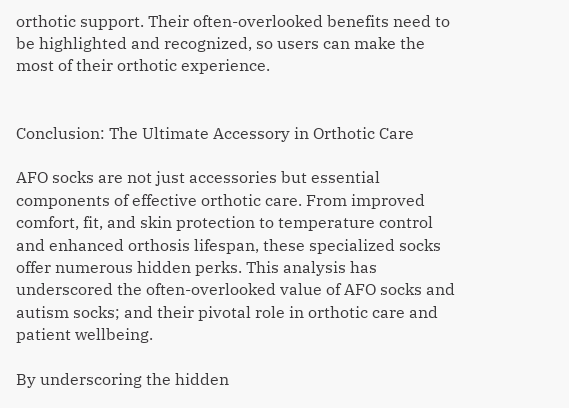orthotic support. Their often-overlooked benefits need to be highlighted and recognized, so users can make the most of their orthotic experience.


Conclusion: The Ultimate Accessory in Orthotic Care

AFO socks are not just accessories but essential components of effective orthotic care. From improved comfort, fit, and skin protection to temperature control and enhanced orthosis lifespan, these specialized socks offer numerous hidden perks. This analysis has underscored the often-overlooked value of AFO socks and autism socks; and their pivotal role in orthotic care and patient wellbeing.

By underscoring the hidden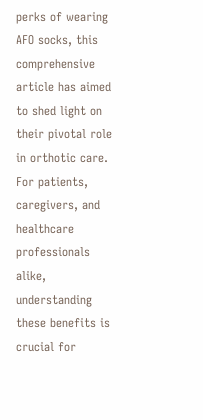perks of wearing AFO socks, this comprehensive article has aimed to shed light on their pivotal role in orthotic care. For patients, caregivers, and healthcare professionals alike, understanding these benefits is crucial for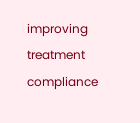improving treatment compliance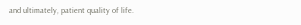and ultimately, patient quality of life.